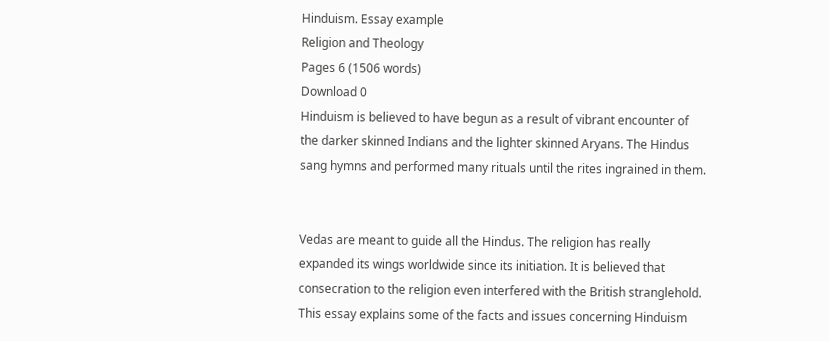Hinduism. Essay example
Religion and Theology
Pages 6 (1506 words)
Download 0
Hinduism is believed to have begun as a result of vibrant encounter of the darker skinned Indians and the lighter skinned Aryans. The Hindus sang hymns and performed many rituals until the rites ingrained in them.


Vedas are meant to guide all the Hindus. The religion has really expanded its wings worldwide since its initiation. It is believed that consecration to the religion even interfered with the British stranglehold. This essay explains some of the facts and issues concerning Hinduism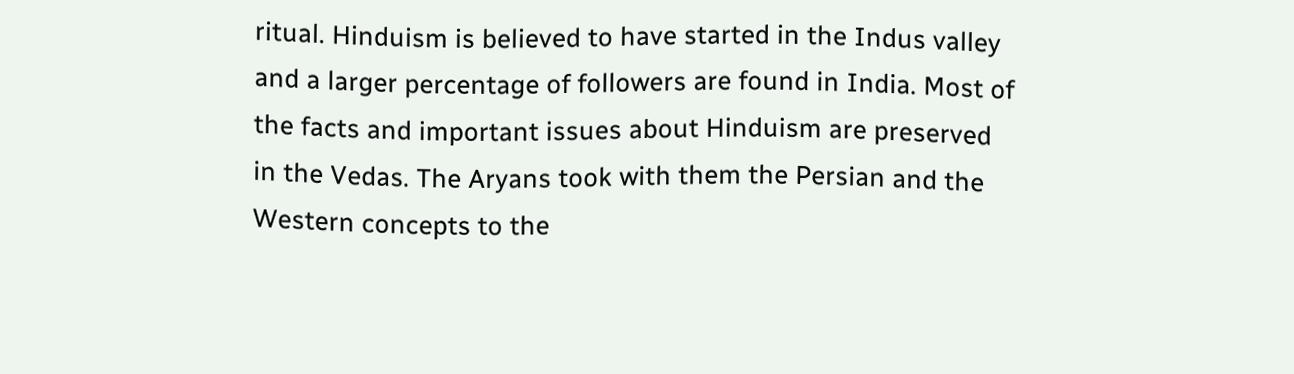ritual. Hinduism is believed to have started in the Indus valley and a larger percentage of followers are found in India. Most of the facts and important issues about Hinduism are preserved in the Vedas. The Aryans took with them the Persian and the Western concepts to the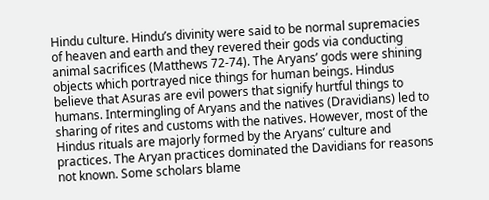Hindu culture. Hindu’s divinity were said to be normal supremacies of heaven and earth and they revered their gods via conducting animal sacrifices (Matthews 72-74). The Aryans’ gods were shining objects which portrayed nice things for human beings. Hindus believe that Asuras are evil powers that signify hurtful things to humans. Intermingling of Aryans and the natives (Dravidians) led to sharing of rites and customs with the natives. However, most of the Hindus rituals are majorly formed by the Aryans’ culture and practices. The Aryan practices dominated the Davidians for reasons not known. Some scholars blame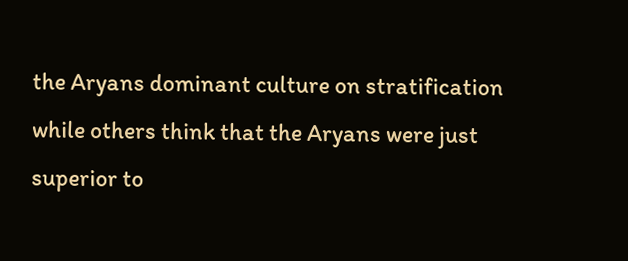the Aryans dominant culture on stratification while others think that the Aryans were just superior to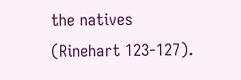the natives (Rinehart 123-127).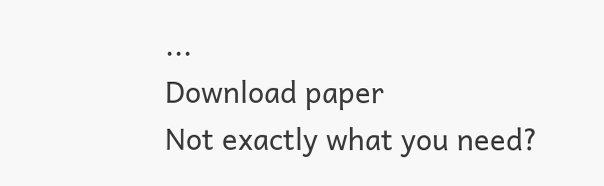...
Download paper
Not exactly what you need?